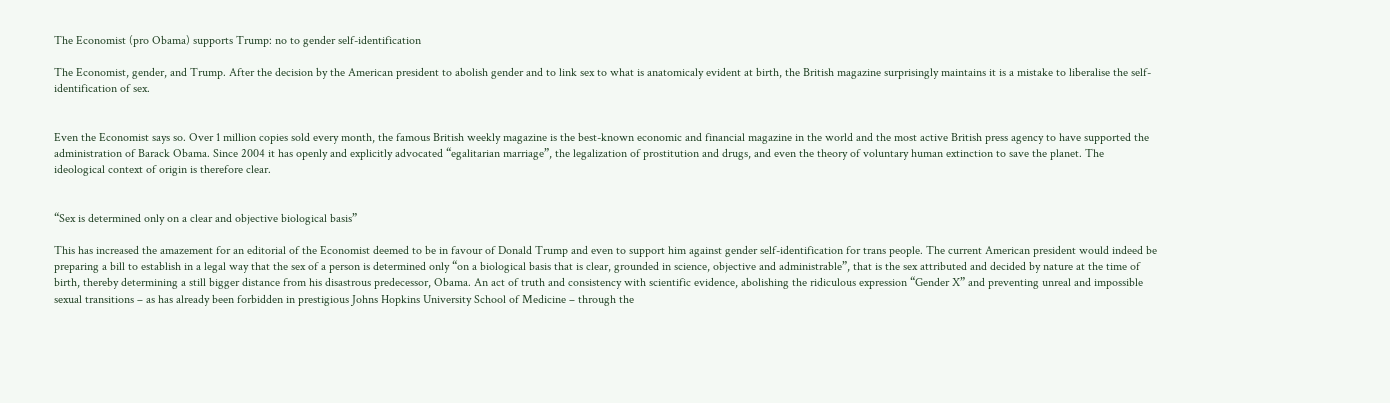The Economist (pro Obama) supports Trump: no to gender self-identification

The Economist, gender, and Trump. After the decision by the American president to abolish gender and to link sex to what is anatomicaly evident at birth, the British magazine surprisingly maintains it is a mistake to liberalise the self-identification of sex.


Even the Economist says so. Over 1 million copies sold every month, the famous British weekly magazine is the best-known economic and financial magazine in the world and the most active British press agency to have supported the administration of Barack Obama. Since 2004 it has openly and explicitly advocated “egalitarian marriage”, the legalization of prostitution and drugs, and even the theory of voluntary human extinction to save the planet. The ideological context of origin is therefore clear.


“Sex is determined only on a clear and objective biological basis”

This has increased the amazement for an editorial of the Economist deemed to be in favour of Donald Trump and even to support him against gender self-identification for trans people. The current American president would indeed be preparing a bill to establish in a legal way that the sex of a person is determined only “on a biological basis that is clear, grounded in science, objective and administrable”, that is the sex attributed and decided by nature at the time of birth, thereby determining a still bigger distance from his disastrous predecessor, Obama. An act of truth and consistency with scientific evidence, abolishing the ridiculous expression “Gender X” and preventing unreal and impossible sexual transitions – as has already been forbidden in prestigious Johns Hopkins University School of Medicine – through the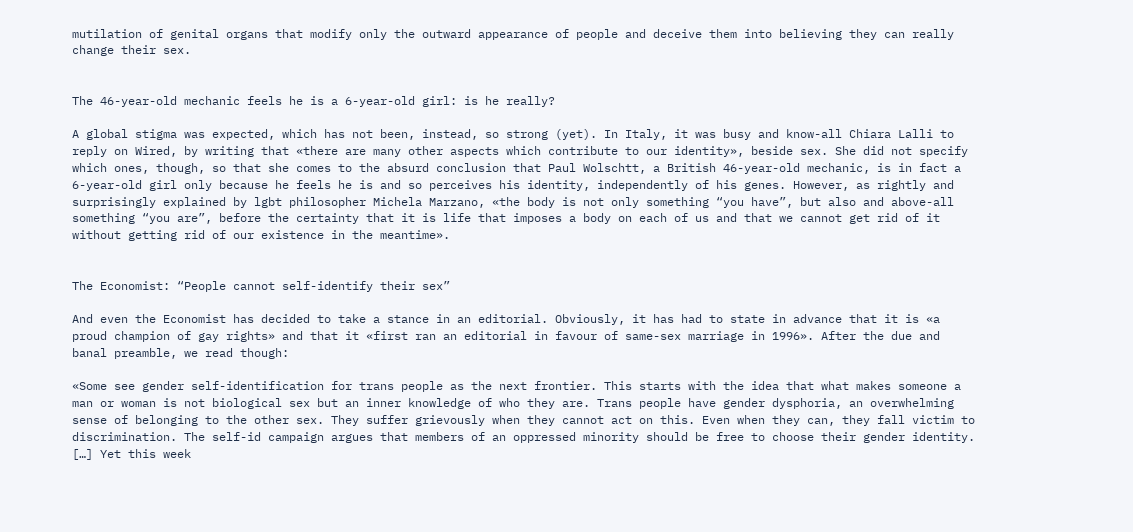mutilation of genital organs that modify only the outward appearance of people and deceive them into believing they can really change their sex.


The 46-year-old mechanic feels he is a 6-year-old girl: is he really?

A global stigma was expected, which has not been, instead, so strong (yet). In Italy, it was busy and know-all Chiara Lalli to reply on Wired, by writing that «there are many other aspects which contribute to our identity», beside sex. She did not specify which ones, though, so that she comes to the absurd conclusion that Paul Wolschtt, a British 46-year-old mechanic, is in fact a 6-year-old girl only because he feels he is and so perceives his identity, independently of his genes. However, as rightly and surprisingly explained by lgbt philosopher Michela Marzano, «the body is not only something “you have”, but also and above-all something “you are”, before the certainty that it is life that imposes a body on each of us and that we cannot get rid of it without getting rid of our existence in the meantime».


The Economist: “People cannot self-identify their sex”

And even the Economist has decided to take a stance in an editorial. Obviously, it has had to state in advance that it is «a proud champion of gay rights» and that it «first ran an editorial in favour of same-sex marriage in 1996». After the due and banal preamble, we read though:

«Some see gender self-identification for trans people as the next frontier. This starts with the idea that what makes someone a man or woman is not biological sex but an inner knowledge of who they are. Trans people have gender dysphoria, an overwhelming sense of belonging to the other sex. They suffer grievously when they cannot act on this. Even when they can, they fall victim to discrimination. The self-id campaign argues that members of an oppressed minority should be free to choose their gender identity. […] Yet this week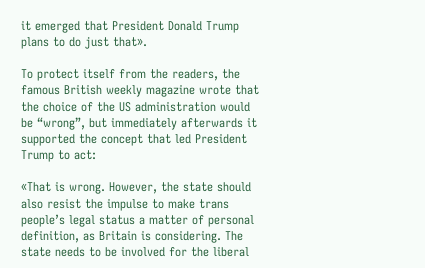it emerged that President Donald Trump plans to do just that».

To protect itself from the readers, the famous British weekly magazine wrote that the choice of the US administration would be “wrong”, but immediately afterwards it supported the concept that led President Trump to act:

«That is wrong. However, the state should also resist the impulse to make trans people’s legal status a matter of personal definition, as Britain is considering. The state needs to be involved for the liberal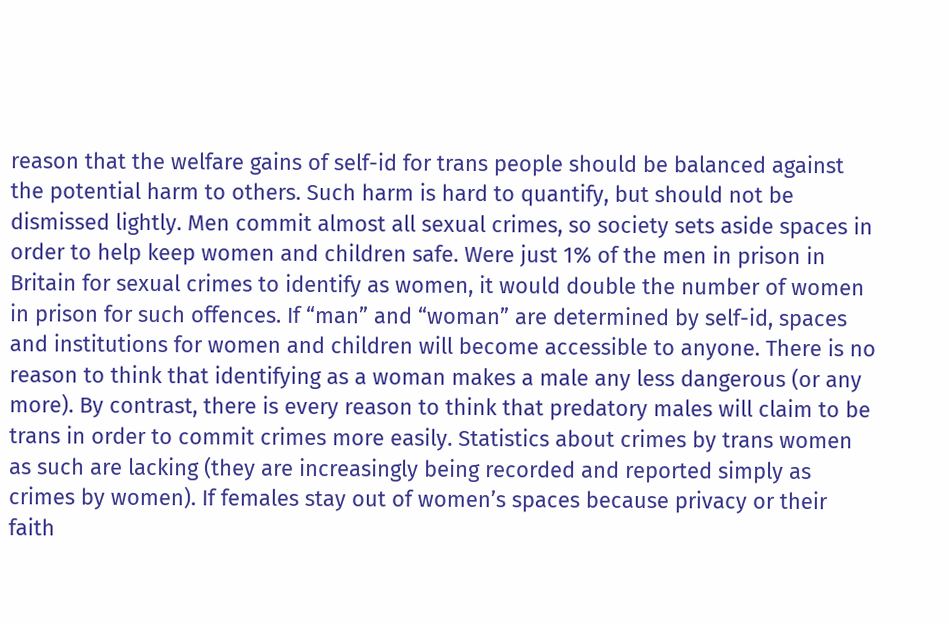reason that the welfare gains of self-id for trans people should be balanced against the potential harm to others. Such harm is hard to quantify, but should not be dismissed lightly. Men commit almost all sexual crimes, so society sets aside spaces in order to help keep women and children safe. Were just 1% of the men in prison in Britain for sexual crimes to identify as women, it would double the number of women in prison for such offences. If “man” and “woman” are determined by self-id, spaces and institutions for women and children will become accessible to anyone. There is no reason to think that identifying as a woman makes a male any less dangerous (or any more). By contrast, there is every reason to think that predatory males will claim to be trans in order to commit crimes more easily. Statistics about crimes by trans women as such are lacking (they are increasingly being recorded and reported simply as crimes by women). If females stay out of women’s spaces because privacy or their faith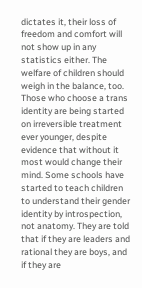dictates it, their loss of freedom and comfort will not show up in any statistics either. The welfare of children should weigh in the balance, too. Those who choose a trans identity are being started on irreversible treatment ever younger, despite evidence that without it most would change their mind. Some schools have started to teach children to understand their gender identity by introspection, not anatomy. They are told that if they are leaders and rational they are boys, and if they are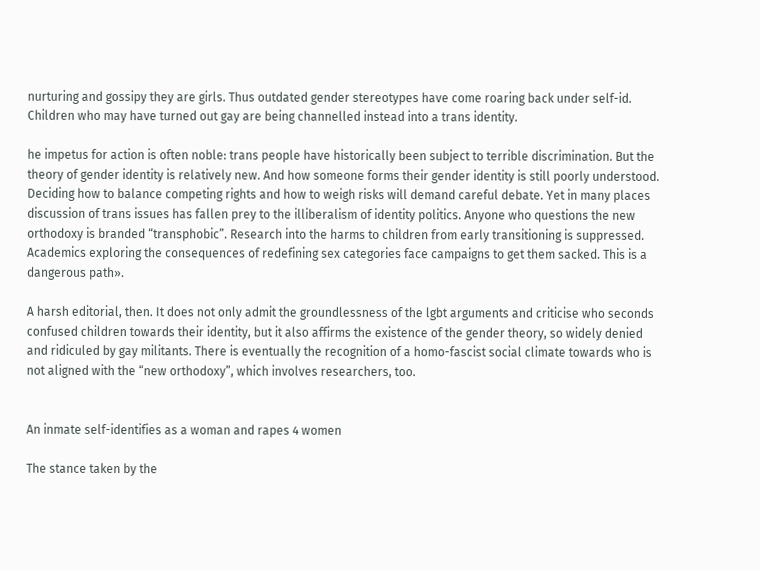nurturing and gossipy they are girls. Thus outdated gender stereotypes have come roaring back under self-id. Children who may have turned out gay are being channelled instead into a trans identity.

he impetus for action is often noble: trans people have historically been subject to terrible discrimination. But the theory of gender identity is relatively new. And how someone forms their gender identity is still poorly understood. Deciding how to balance competing rights and how to weigh risks will demand careful debate. Yet in many places discussion of trans issues has fallen prey to the illiberalism of identity politics. Anyone who questions the new orthodoxy is branded “transphobic”. Research into the harms to children from early transitioning is suppressed. Academics exploring the consequences of redefining sex categories face campaigns to get them sacked. This is a dangerous path».

A harsh editorial, then. It does not only admit the groundlessness of the lgbt arguments and criticise who seconds confused children towards their identity, but it also affirms the existence of the gender theory, so widely denied and ridiculed by gay militants. There is eventually the recognition of a homo-fascist social climate towards who is not aligned with the “new orthodoxy”, which involves researchers, too.


An inmate self-identifies as a woman and rapes 4 women

The stance taken by the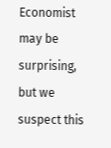Economist may be surprising, but we suspect this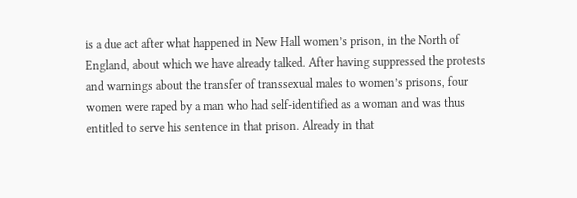is a due act after what happened in New Hall women’s prison, in the North of England, about which we have already talked. After having suppressed the protests and warnings about the transfer of transsexual males to women’s prisons, four women were raped by a man who had self-identified as a woman and was thus entitled to serve his sentence in that prison. Already in that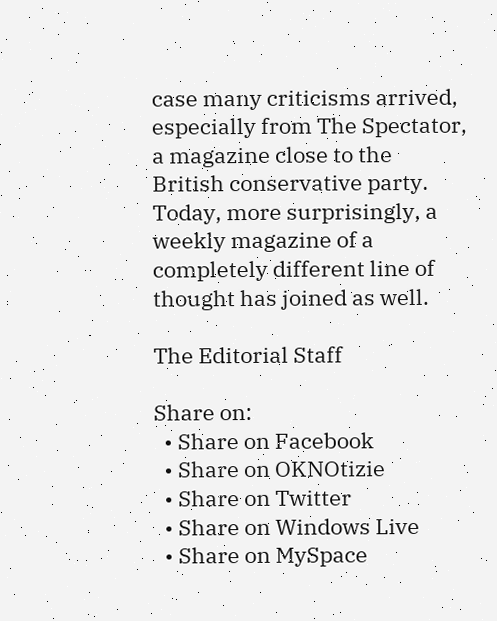case many criticisms arrived, especially from The Spectator, a magazine close to the British conservative party. Today, more surprisingly, a weekly magazine of a completely different line of thought has joined as well.

The Editorial Staff

Share on:
  • Share on Facebook
  • Share on OKNOtizie
  • Share on Twitter
  • Share on Windows Live
  • Share on MySpace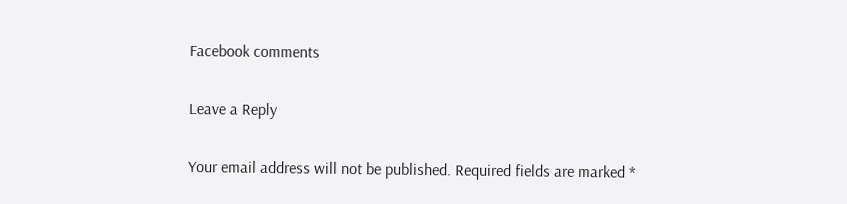Facebook comments

Leave a Reply

Your email address will not be published. Required fields are marked *